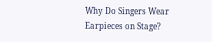Why Do Singers Wear Earpieces on Stage?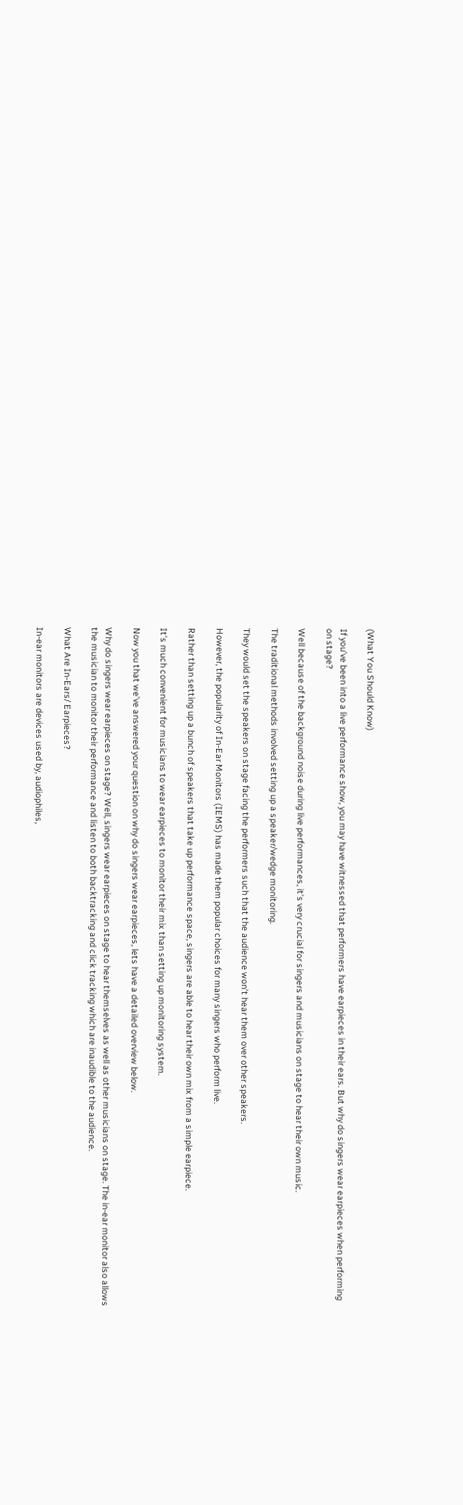(What You Should Know)

If you’ve been into a live performance show, you may have witnessed that performers have earpieces in their ears. But why do singers wear earpieces when performing on stage?

Well because of the background noise during live performances, it’s very crucial for singers and musicians on stage to hear their own music.

The traditional methods involved setting up a speaker/wedge monitoring.

They would set the speakers on stage facing the performers such that the audience won’t hear them over other speakers.

However, the popularity of In-Ear Monitors (IEMS) has made them popular choices for many singers who perform live.

Rather than setting up a bunch of speakers that take up performance space, singers are able to hear their own mix from a simple earpiece.

It’s much convenient for musicians to wear earpieces to monitor their mix than setting up monitoring system.

Now you that we’ve answered your question on why do singers wear earpieces, lets have a detailed overview below.

Why do singers wear earpieces on stage? Well, singers wear earpieces on stage to hear themselves as well as other musicians on stage. The in-ear monitor also allows the musician to monitor their performance and listen to both backtracking and click tracking which are inaudible to the audience.

What Are In-Ears/ Earpieces?

In-ear monitors are devices used by, audiophiles,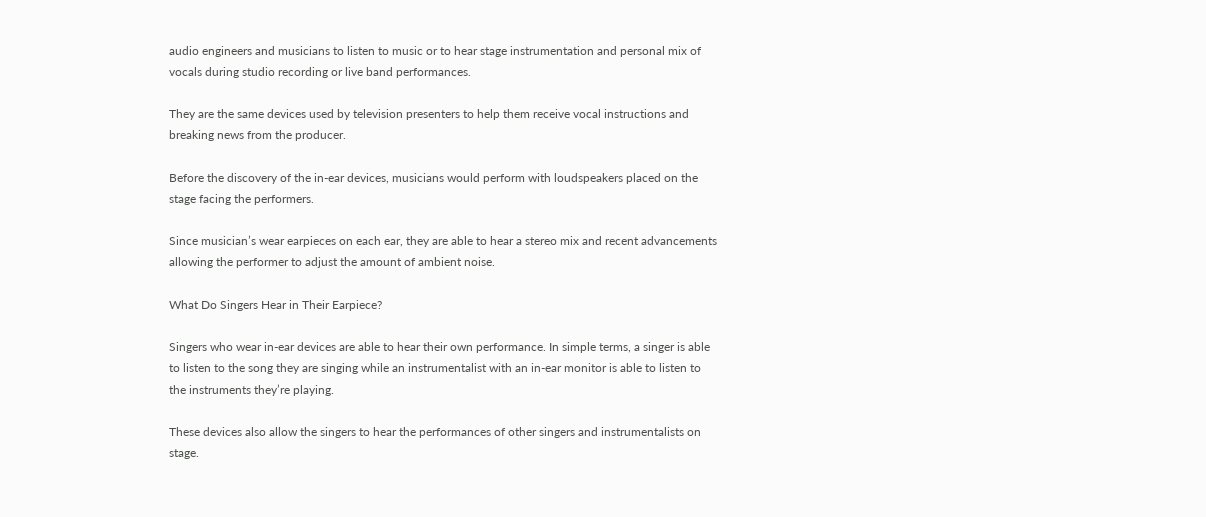audio engineers and musicians to listen to music or to hear stage instrumentation and personal mix of vocals during studio recording or live band performances.

They are the same devices used by television presenters to help them receive vocal instructions and breaking news from the producer.

Before the discovery of the in-ear devices, musicians would perform with loudspeakers placed on the stage facing the performers.

Since musician’s wear earpieces on each ear, they are able to hear a stereo mix and recent advancements allowing the performer to adjust the amount of ambient noise.

What Do Singers Hear in Their Earpiece?

Singers who wear in-ear devices are able to hear their own performance. In simple terms, a singer is able to listen to the song they are singing while an instrumentalist with an in-ear monitor is able to listen to the instruments they’re playing.

These devices also allow the singers to hear the performances of other singers and instrumentalists on stage.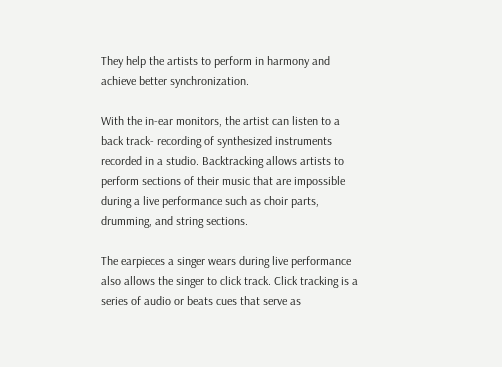They help the artists to perform in harmony and achieve better synchronization.

With the in-ear monitors, the artist can listen to a back track- recording of synthesized instruments recorded in a studio. Backtracking allows artists to perform sections of their music that are impossible during a live performance such as choir parts, drumming, and string sections.

The earpieces a singer wears during live performance also allows the singer to click track. Click tracking is a series of audio or beats cues that serve as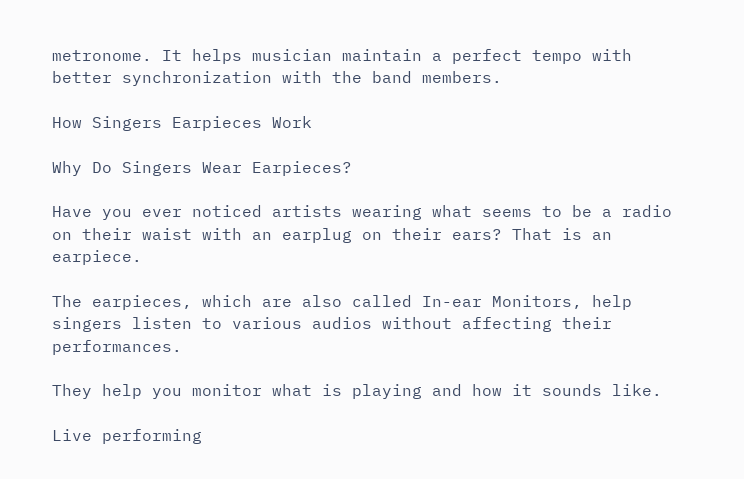metronome. It helps musician maintain a perfect tempo with better synchronization with the band members.

How Singers Earpieces Work

Why Do Singers Wear Earpieces?

Have you ever noticed artists wearing what seems to be a radio on their waist with an earplug on their ears? That is an earpiece.

The earpieces, which are also called In-ear Monitors, help singers listen to various audios without affecting their performances.

They help you monitor what is playing and how it sounds like.

Live performing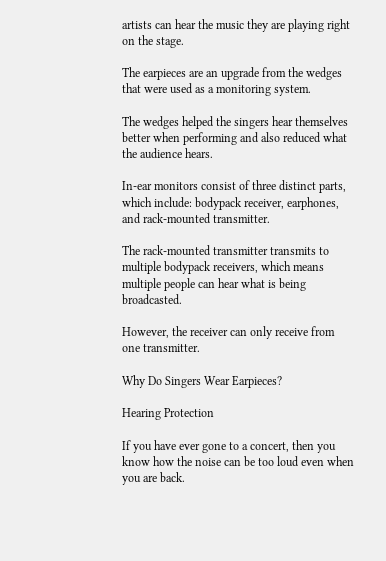artists can hear the music they are playing right on the stage.

The earpieces are an upgrade from the wedges that were used as a monitoring system.

The wedges helped the singers hear themselves better when performing and also reduced what the audience hears.

In-ear monitors consist of three distinct parts, which include: bodypack receiver, earphones, and rack-mounted transmitter.

The rack-mounted transmitter transmits to multiple bodypack receivers, which means multiple people can hear what is being broadcasted.

However, the receiver can only receive from one transmitter.

Why Do Singers Wear Earpieces?

Hearing Protection

If you have ever gone to a concert, then you know how the noise can be too loud even when you are back.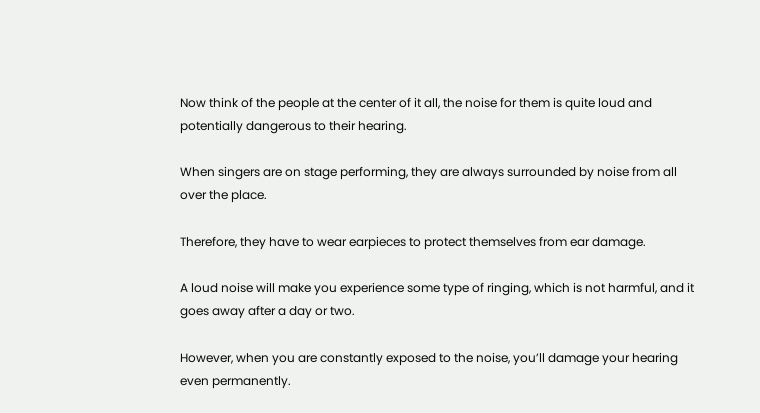Now think of the people at the center of it all, the noise for them is quite loud and potentially dangerous to their hearing.

When singers are on stage performing, they are always surrounded by noise from all over the place.

Therefore, they have to wear earpieces to protect themselves from ear damage.

A loud noise will make you experience some type of ringing, which is not harmful, and it goes away after a day or two.

However, when you are constantly exposed to the noise, you’ll damage your hearing even permanently.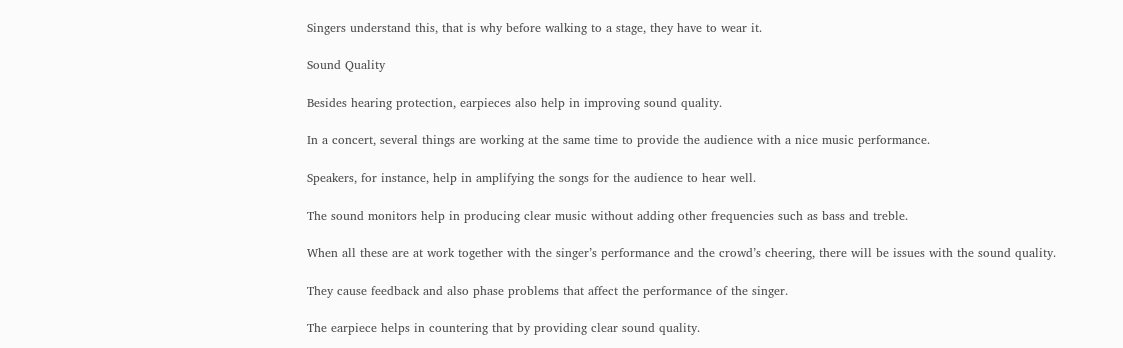Singers understand this, that is why before walking to a stage, they have to wear it.

Sound Quality

Besides hearing protection, earpieces also help in improving sound quality.

In a concert, several things are working at the same time to provide the audience with a nice music performance.

Speakers, for instance, help in amplifying the songs for the audience to hear well.

The sound monitors help in producing clear music without adding other frequencies such as bass and treble.

When all these are at work together with the singer’s performance and the crowd’s cheering, there will be issues with the sound quality.

They cause feedback and also phase problems that affect the performance of the singer.

The earpiece helps in countering that by providing clear sound quality.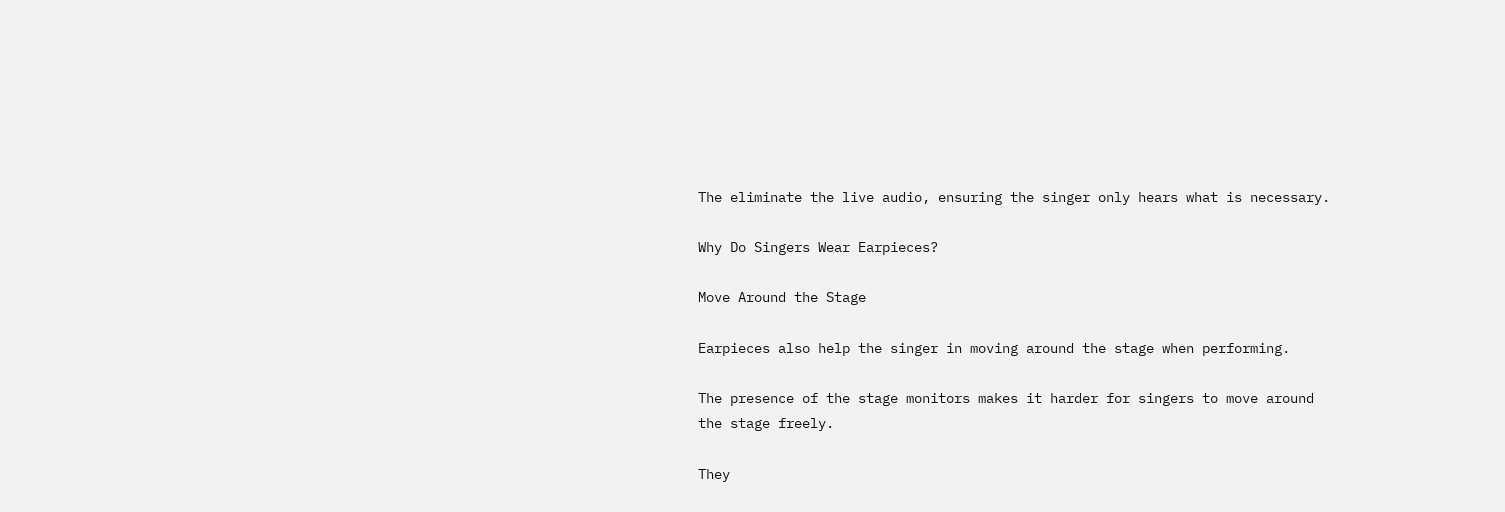The eliminate the live audio, ensuring the singer only hears what is necessary.

Why Do Singers Wear Earpieces?

Move Around the Stage

Earpieces also help the singer in moving around the stage when performing.

The presence of the stage monitors makes it harder for singers to move around the stage freely.

They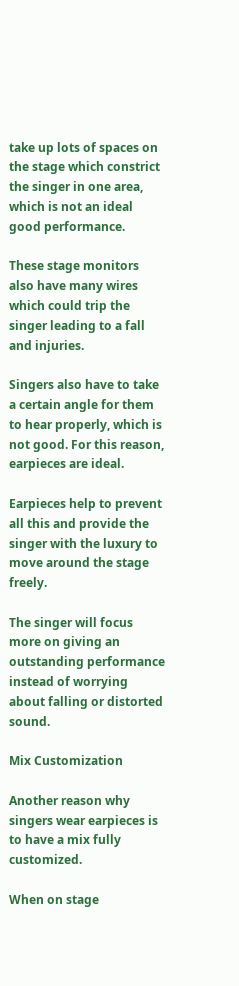take up lots of spaces on the stage which constrict the singer in one area, which is not an ideal good performance.

These stage monitors also have many wires which could trip the singer leading to a fall and injuries.

Singers also have to take a certain angle for them to hear properly, which is not good. For this reason, earpieces are ideal.

Earpieces help to prevent all this and provide the singer with the luxury to move around the stage freely.

The singer will focus more on giving an outstanding performance instead of worrying about falling or distorted sound.

Mix Customization

Another reason why singers wear earpieces is to have a mix fully customized.

When on stage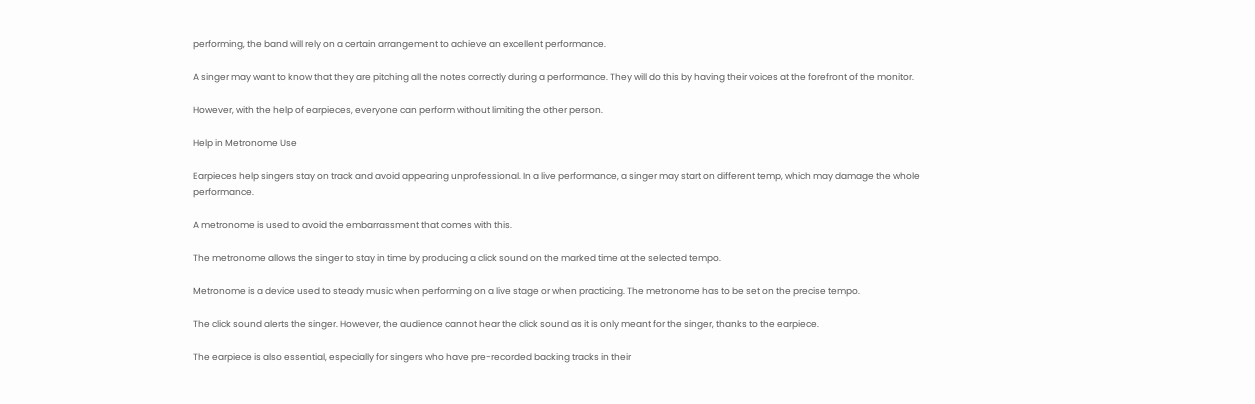performing, the band will rely on a certain arrangement to achieve an excellent performance.

A singer may want to know that they are pitching all the notes correctly during a performance. They will do this by having their voices at the forefront of the monitor.

However, with the help of earpieces, everyone can perform without limiting the other person.

Help in Metronome Use

Earpieces help singers stay on track and avoid appearing unprofessional. In a live performance, a singer may start on different temp, which may damage the whole performance.

A metronome is used to avoid the embarrassment that comes with this.

The metronome allows the singer to stay in time by producing a click sound on the marked time at the selected tempo.

Metronome is a device used to steady music when performing on a live stage or when practicing. The metronome has to be set on the precise tempo.

The click sound alerts the singer. However, the audience cannot hear the click sound as it is only meant for the singer, thanks to the earpiece.

The earpiece is also essential, especially for singers who have pre-recorded backing tracks in their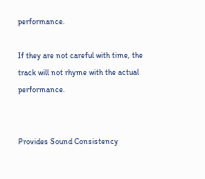performance.

If they are not careful with time, the track will not rhyme with the actual performance.


Provides Sound Consistency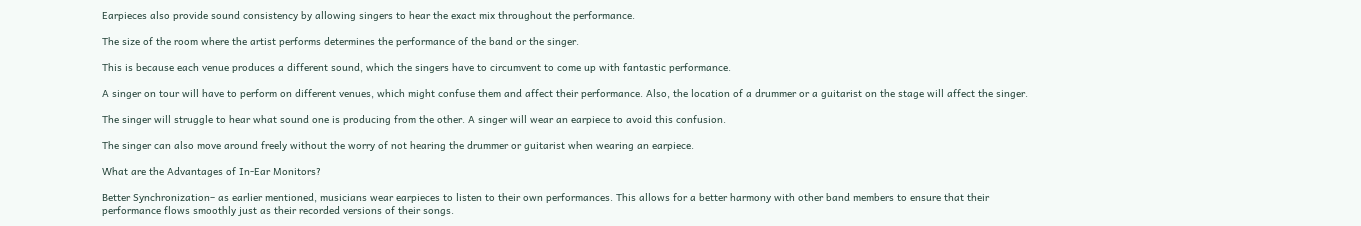Earpieces also provide sound consistency by allowing singers to hear the exact mix throughout the performance.

The size of the room where the artist performs determines the performance of the band or the singer.

This is because each venue produces a different sound, which the singers have to circumvent to come up with fantastic performance.

A singer on tour will have to perform on different venues, which might confuse them and affect their performance. Also, the location of a drummer or a guitarist on the stage will affect the singer.

The singer will struggle to hear what sound one is producing from the other. A singer will wear an earpiece to avoid this confusion.

The singer can also move around freely without the worry of not hearing the drummer or guitarist when wearing an earpiece.

What are the Advantages of In-Ear Monitors?

Better Synchronization– as earlier mentioned, musicians wear earpieces to listen to their own performances. This allows for a better harmony with other band members to ensure that their performance flows smoothly just as their recorded versions of their songs.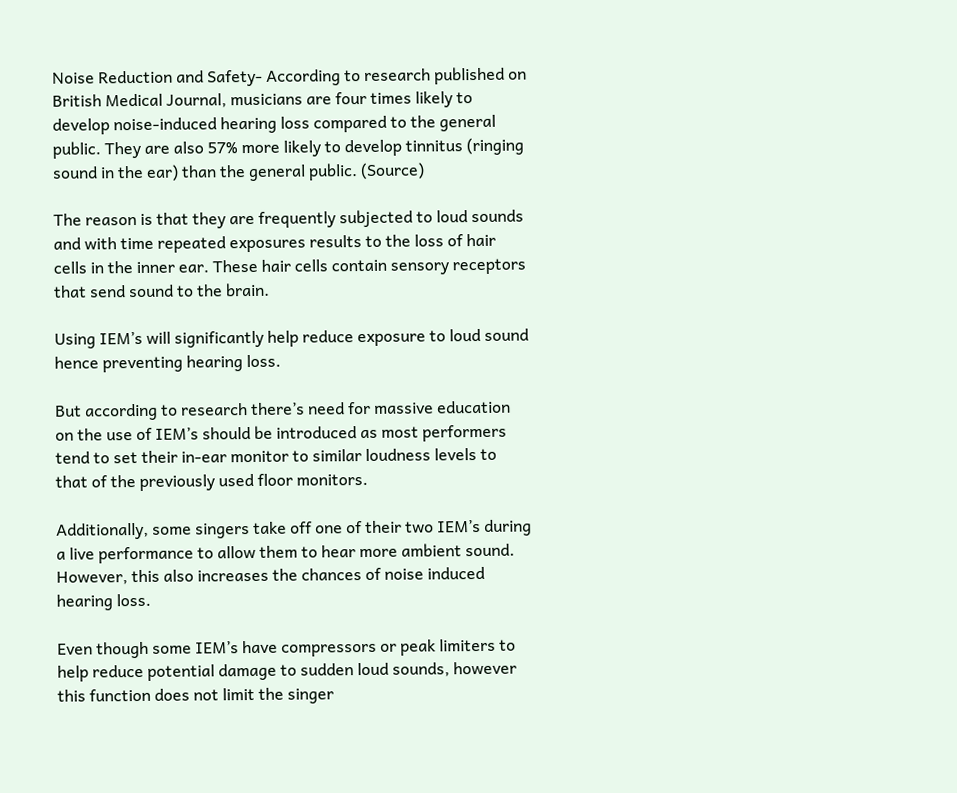Noise Reduction and Safety- According to research published on British Medical Journal, musicians are four times likely to develop noise-induced hearing loss compared to the general public. They are also 57% more likely to develop tinnitus (ringing sound in the ear) than the general public. (Source)

The reason is that they are frequently subjected to loud sounds and with time repeated exposures results to the loss of hair cells in the inner ear. These hair cells contain sensory receptors that send sound to the brain.

Using IEM’s will significantly help reduce exposure to loud sound hence preventing hearing loss.

But according to research there’s need for massive education on the use of IEM’s should be introduced as most performers tend to set their in-ear monitor to similar loudness levels to that of the previously used floor monitors.

Additionally, some singers take off one of their two IEM’s during a live performance to allow them to hear more ambient sound. However, this also increases the chances of noise induced hearing loss.

Even though some IEM’s have compressors or peak limiters to help reduce potential damage to sudden loud sounds, however this function does not limit the singer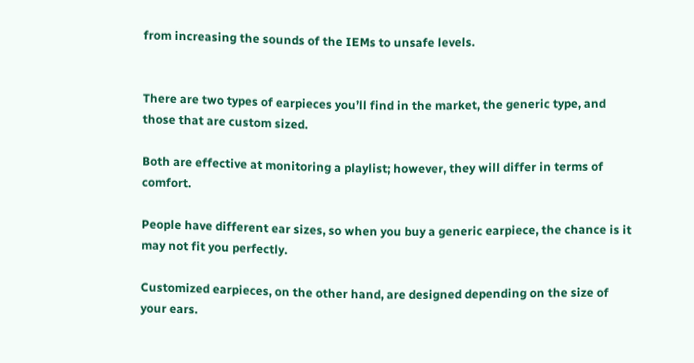from increasing the sounds of the IEMs to unsafe levels.


There are two types of earpieces you’ll find in the market, the generic type, and those that are custom sized.

Both are effective at monitoring a playlist; however, they will differ in terms of comfort.

People have different ear sizes, so when you buy a generic earpiece, the chance is it may not fit you perfectly.

Customized earpieces, on the other hand, are designed depending on the size of your ears.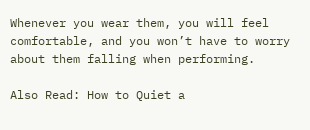Whenever you wear them, you will feel comfortable, and you won’t have to worry about them falling when performing.

Also Read: How to Quiet a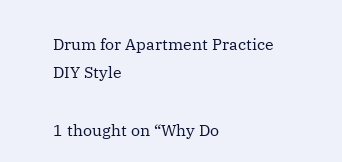Drum for Apartment Practice DIY Style

1 thought on “Why Do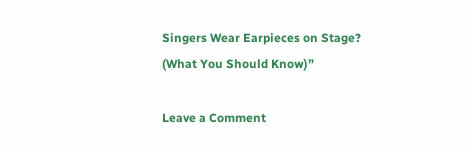Singers Wear Earpieces on Stage? (What You Should Know)”

Leave a Comment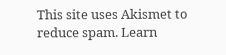This site uses Akismet to reduce spam. Learn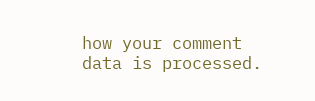how your comment data is processed.